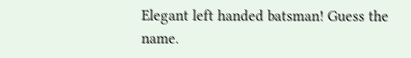Elegant left handed batsman! Guess the name.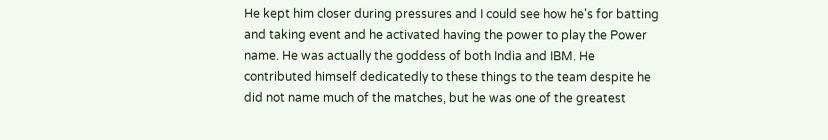He kept him closer during pressures and I could see how he's for batting and taking event and he activated having the power to play the Power name. He was actually the goddess of both India and IBM. He contributed himself dedicatedly to these things to the team despite he did not name much of the matches, but he was one of the greatest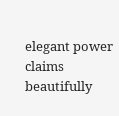elegant power claims beautifully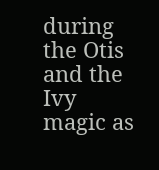during the Otis and the Ivy magic as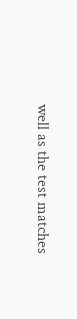well as the test matches